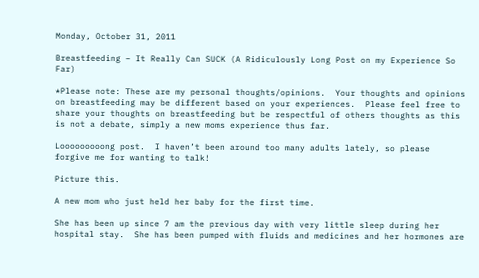Monday, October 31, 2011

Breastfeeding – It Really Can SUCK (A Ridiculously Long Post on my Experience So Far)

*Please note: These are my personal thoughts/opinions.  Your thoughts and opinions on breastfeeding may be different based on your experiences.  Please feel free to share your thoughts on breastfeeding but be respectful of others thoughts as this is not a debate, simply a new moms experience thus far.

Looooooooong post.  I haven’t been around too many adults lately, so please forgive me for wanting to talk!

Picture this.

A new mom who just held her baby for the first time.

She has been up since 7 am the previous day with very little sleep during her hospital stay.  She has been pumped with fluids and medicines and her hormones are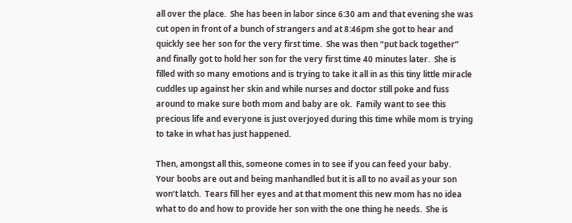all over the place.  She has been in labor since 6:30 am and that evening she was cut open in front of a bunch of strangers and at 8:46pm she got to hear and quickly see her son for the very first time.  She was then “put back together” and finally got to hold her son for the very first time 40 minutes later.  She is filled with so many emotions and is trying to take it all in as this tiny little miracle cuddles up against her skin and while nurses and doctor still poke and fuss around to make sure both mom and baby are ok.  Family want to see this precious life and everyone is just overjoyed during this time while mom is trying to take in what has just happened.

Then, amongst all this, someone comes in to see if you can feed your baby.  Your boobs are out and being manhandled but it is all to no avail as your son won’t latch.  Tears fill her eyes and at that moment this new mom has no idea what to do and how to provide her son with the one thing he needs.  She is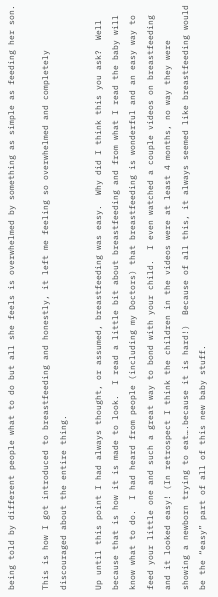being told by different people what to do but all she feels is overwhelmed by something as simple as feeding her son.

This is how I got introduced to breastfeeding and honestly, it left me feeling so overwhelmed and completely discouraged about the entire thing.

Up until this point I had always thought, or assumed, breastfeeding was easy.  Why did I think this you ask?  Well because that is how it is made to look.  I read a little bit about breastfeeding and from what I read the baby will know what to do.  I had heard from people (including my Doctors) that breastfeeding is wonderful and an easy way to feed your little one and such a great way to bond with your child.  I even watched a couple videos on breastfeeding and it looked easy! (In retrospect I think the children in the videos were at least 4 months, no way they were showing a newborn trying to eat….because it is hard!)  Because of all this, it always seemed like breastfeeding would be the “easy” part of all of this new baby stuff.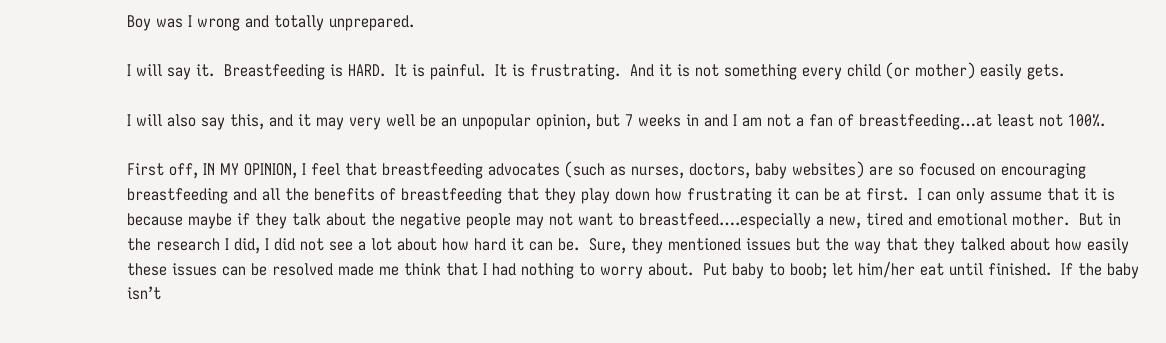Boy was I wrong and totally unprepared.

I will say it.  Breastfeeding is HARD.  It is painful.  It is frustrating.  And it is not something every child (or mother) easily gets.

I will also say this, and it may very well be an unpopular opinion, but 7 weeks in and I am not a fan of breastfeeding…at least not 100%.

First off, IN MY OPINION, I feel that breastfeeding advocates (such as nurses, doctors, baby websites) are so focused on encouraging breastfeeding and all the benefits of breastfeeding that they play down how frustrating it can be at first.  I can only assume that it is because maybe if they talk about the negative people may not want to breastfeed….especially a new, tired and emotional mother.  But in the research I did, I did not see a lot about how hard it can be.  Sure, they mentioned issues but the way that they talked about how easily these issues can be resolved made me think that I had nothing to worry about.  Put baby to boob; let him/her eat until finished.  If the baby isn’t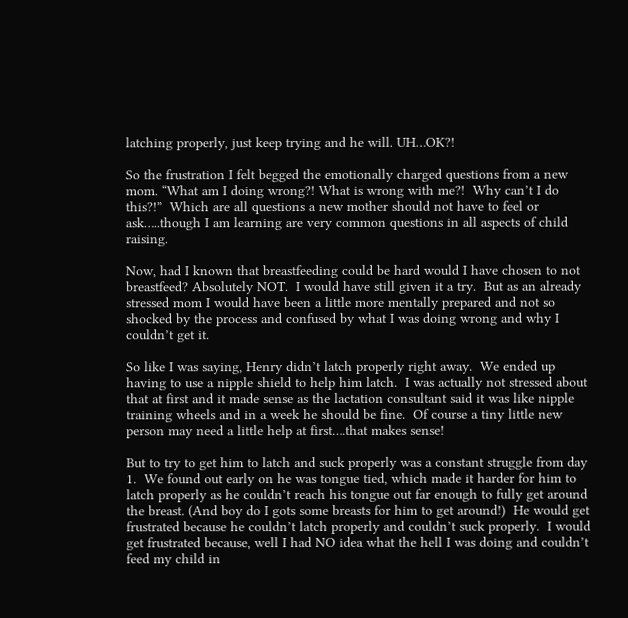latching properly, just keep trying and he will. UH…OK?!

So the frustration I felt begged the emotionally charged questions from a new mom. “What am I doing wrong?! What is wrong with me?!  Why can’t I do this?!”  Which are all questions a new mother should not have to feel or ask…..though I am learning are very common questions in all aspects of child raising.

Now, had I known that breastfeeding could be hard would I have chosen to not breastfeed? Absolutely NOT.  I would have still given it a try.  But as an already stressed mom I would have been a little more mentally prepared and not so shocked by the process and confused by what I was doing wrong and why I couldn’t get it.

So like I was saying, Henry didn’t latch properly right away.  We ended up having to use a nipple shield to help him latch.  I was actually not stressed about that at first and it made sense as the lactation consultant said it was like nipple training wheels and in a week he should be fine.  Of course a tiny little new person may need a little help at first….that makes sense!

But to try to get him to latch and suck properly was a constant struggle from day 1.  We found out early on he was tongue tied, which made it harder for him to latch properly as he couldn’t reach his tongue out far enough to fully get around the breast. (And boy do I gots some breasts for him to get around!)  He would get frustrated because he couldn’t latch properly and couldn’t suck properly.  I would get frustrated because, well I had NO idea what the hell I was doing and couldn’t feed my child in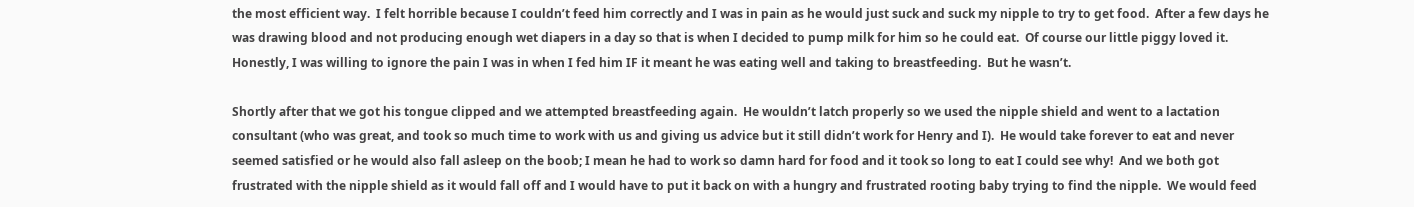the most efficient way.  I felt horrible because I couldn’t feed him correctly and I was in pain as he would just suck and suck my nipple to try to get food.  After a few days he was drawing blood and not producing enough wet diapers in a day so that is when I decided to pump milk for him so he could eat.  Of course our little piggy loved it.  Honestly, I was willing to ignore the pain I was in when I fed him IF it meant he was eating well and taking to breastfeeding.  But he wasn’t.

Shortly after that we got his tongue clipped and we attempted breastfeeding again.  He wouldn’t latch properly so we used the nipple shield and went to a lactation consultant (who was great, and took so much time to work with us and giving us advice but it still didn’t work for Henry and I).  He would take forever to eat and never seemed satisfied or he would also fall asleep on the boob; I mean he had to work so damn hard for food and it took so long to eat I could see why!  And we both got frustrated with the nipple shield as it would fall off and I would have to put it back on with a hungry and frustrated rooting baby trying to find the nipple.  We would feed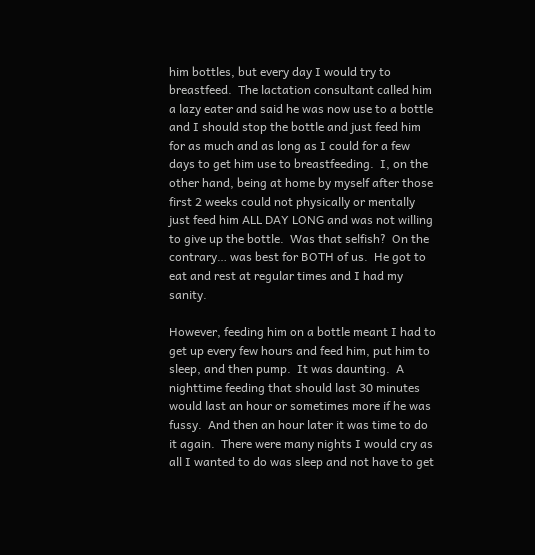him bottles, but every day I would try to breastfeed.  The lactation consultant called him a lazy eater and said he was now use to a bottle and I should stop the bottle and just feed him for as much and as long as I could for a few days to get him use to breastfeeding.  I, on the other hand, being at home by myself after those first 2 weeks could not physically or mentally just feed him ALL DAY LONG and was not willing to give up the bottle.  Was that selfish?  On the contrary… was best for BOTH of us.  He got to eat and rest at regular times and I had my sanity.

However, feeding him on a bottle meant I had to get up every few hours and feed him, put him to sleep, and then pump.  It was daunting.  A nighttime feeding that should last 30 minutes would last an hour or sometimes more if he was fussy.  And then an hour later it was time to do it again.  There were many nights I would cry as all I wanted to do was sleep and not have to get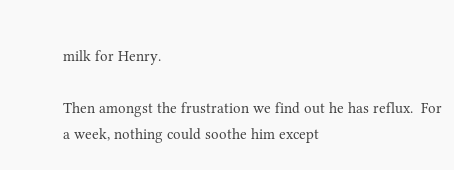milk for Henry.

Then amongst the frustration we find out he has reflux.  For a week, nothing could soothe him except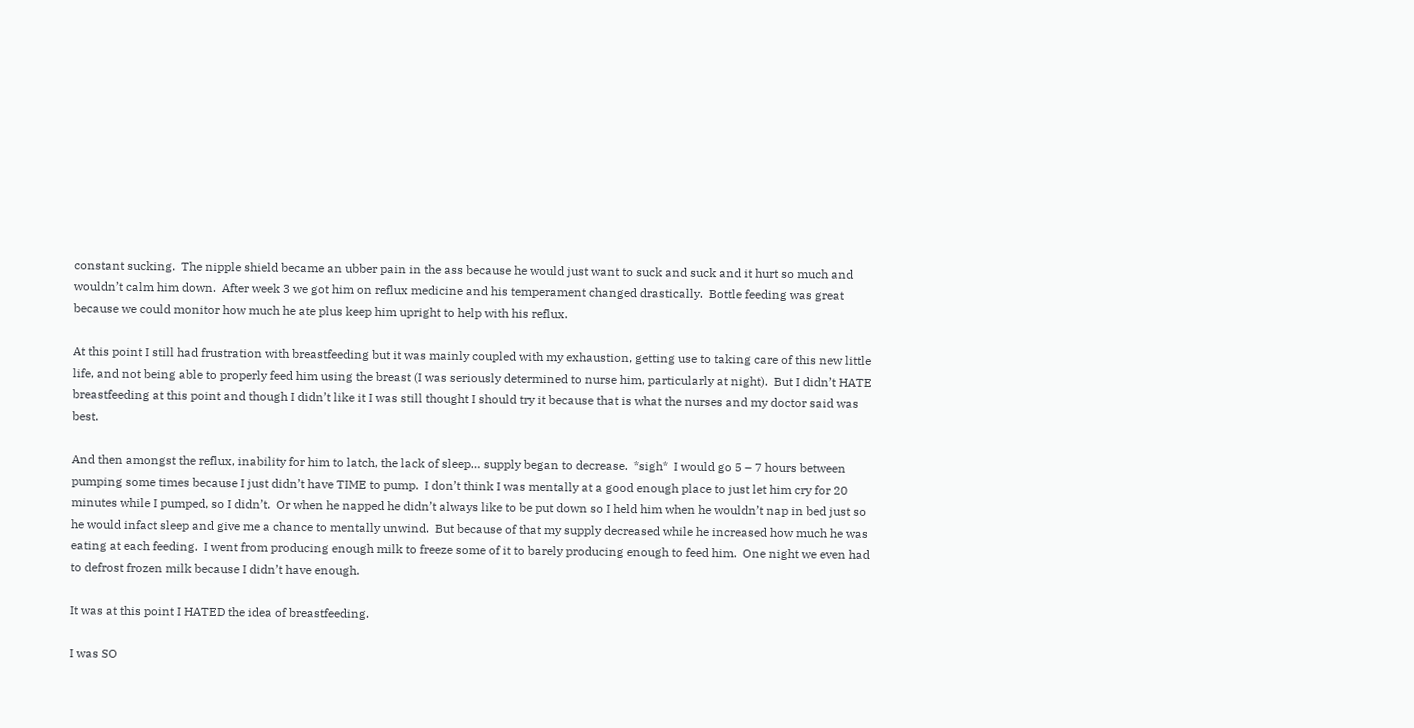constant sucking.  The nipple shield became an ubber pain in the ass because he would just want to suck and suck and it hurt so much and wouldn’t calm him down.  After week 3 we got him on reflux medicine and his temperament changed drastically.  Bottle feeding was great because we could monitor how much he ate plus keep him upright to help with his reflux.

At this point I still had frustration with breastfeeding but it was mainly coupled with my exhaustion, getting use to taking care of this new little life, and not being able to properly feed him using the breast (I was seriously determined to nurse him, particularly at night).  But I didn’t HATE breastfeeding at this point and though I didn’t like it I was still thought I should try it because that is what the nurses and my doctor said was best.

And then amongst the reflux, inability for him to latch, the lack of sleep… supply began to decrease.  *sigh*  I would go 5 – 7 hours between pumping some times because I just didn’t have TIME to pump.  I don’t think I was mentally at a good enough place to just let him cry for 20 minutes while I pumped, so I didn’t.  Or when he napped he didn’t always like to be put down so I held him when he wouldn’t nap in bed just so he would infact sleep and give me a chance to mentally unwind.  But because of that my supply decreased while he increased how much he was eating at each feeding.  I went from producing enough milk to freeze some of it to barely producing enough to feed him.  One night we even had to defrost frozen milk because I didn’t have enough.

It was at this point I HATED the idea of breastfeeding.

I was SO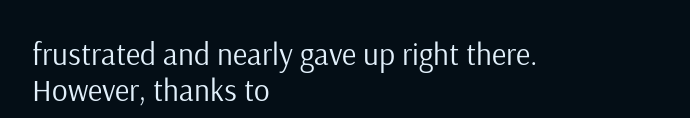frustrated and nearly gave up right there.  However, thanks to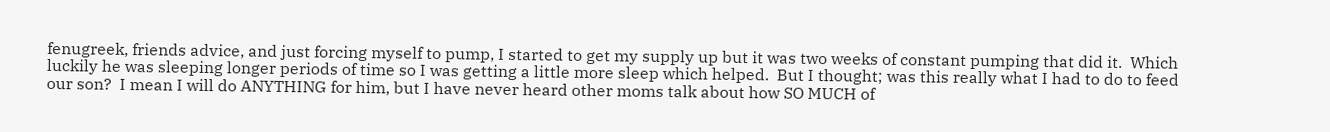fenugreek, friends advice, and just forcing myself to pump, I started to get my supply up but it was two weeks of constant pumping that did it.  Which luckily he was sleeping longer periods of time so I was getting a little more sleep which helped.  But I thought; was this really what I had to do to feed our son?  I mean I will do ANYTHING for him, but I have never heard other moms talk about how SO MUCH of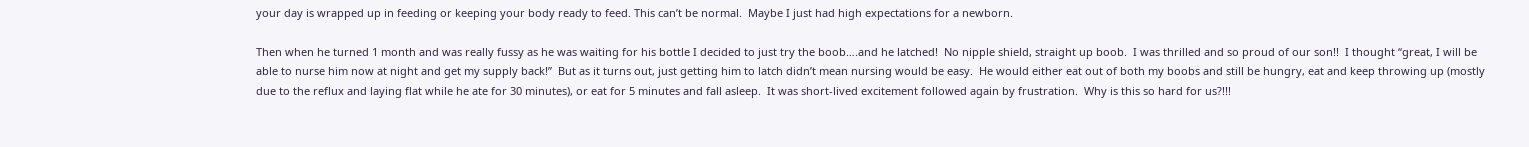your day is wrapped up in feeding or keeping your body ready to feed. This can’t be normal.  Maybe I just had high expectations for a newborn.

Then when he turned 1 month and was really fussy as he was waiting for his bottle I decided to just try the boob….and he latched!  No nipple shield, straight up boob.  I was thrilled and so proud of our son!!  I thought “great, I will be able to nurse him now at night and get my supply back!”  But as it turns out, just getting him to latch didn’t mean nursing would be easy.  He would either eat out of both my boobs and still be hungry, eat and keep throwing up (mostly due to the reflux and laying flat while he ate for 30 minutes), or eat for 5 minutes and fall asleep.  It was short-lived excitement followed again by frustration.  Why is this so hard for us?!!!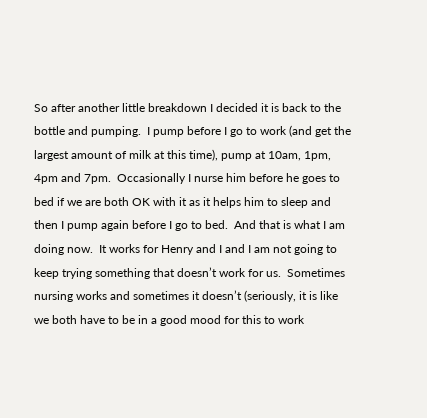So after another little breakdown I decided it is back to the bottle and pumping.  I pump before I go to work (and get the largest amount of milk at this time), pump at 10am, 1pm, 4pm and 7pm.  Occasionally I nurse him before he goes to bed if we are both OK with it as it helps him to sleep and then I pump again before I go to bed.  And that is what I am doing now.  It works for Henry and I and I am not going to keep trying something that doesn’t work for us.  Sometimes nursing works and sometimes it doesn’t (seriously, it is like we both have to be in a good mood for this to work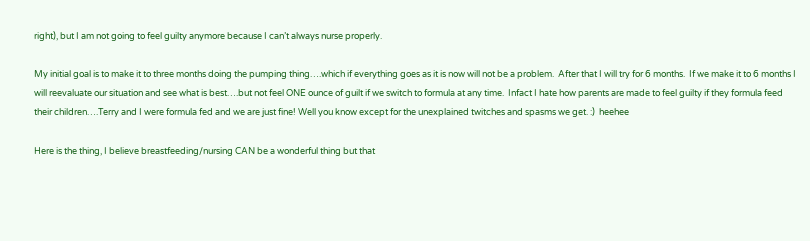right), but I am not going to feel guilty anymore because I can’t always nurse properly.

My initial goal is to make it to three months doing the pumping thing….which if everything goes as it is now will not be a problem.  After that I will try for 6 months.  If we make it to 6 months I will reevaluate our situation and see what is best….but not feel ONE ounce of guilt if we switch to formula at any time.  Infact I hate how parents are made to feel guilty if they formula feed their children….Terry and I were formula fed and we are just fine! Well you know except for the unexplained twitches and spasms we get. :)  heehee

Here is the thing, I believe breastfeeding/nursing CAN be a wonderful thing but that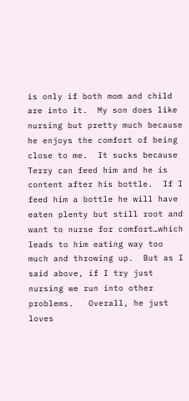is only if both mom and child are into it.  My son does like nursing but pretty much because he enjoys the comfort of being close to me.  It sucks because Terry can feed him and he is content after his bottle.  If I feed him a bottle he will have eaten plenty but still root and want to nurse for comfort…which leads to him eating way too much and throwing up.  But as I said above, if I try just nursing we run into other problems.   Overall, he just loves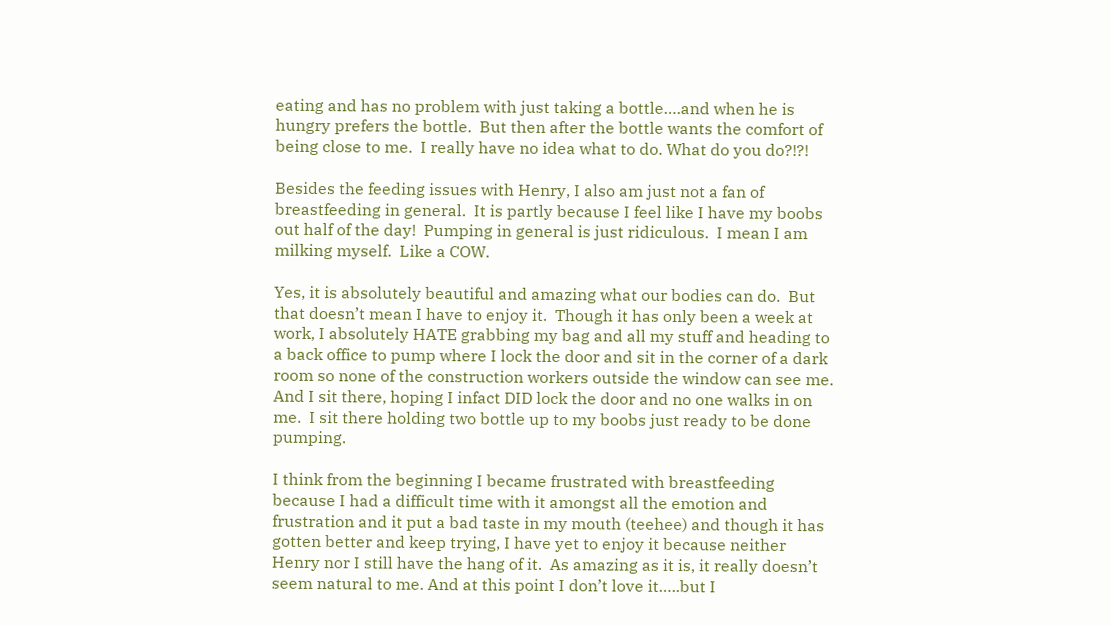eating and has no problem with just taking a bottle….and when he is hungry prefers the bottle.  But then after the bottle wants the comfort of being close to me.  I really have no idea what to do. What do you do?!?!

Besides the feeding issues with Henry, I also am just not a fan of breastfeeding in general.  It is partly because I feel like I have my boobs out half of the day!  Pumping in general is just ridiculous.  I mean I am milking myself.  Like a COW.

Yes, it is absolutely beautiful and amazing what our bodies can do.  But that doesn’t mean I have to enjoy it.  Though it has only been a week at work, I absolutely HATE grabbing my bag and all my stuff and heading to a back office to pump where I lock the door and sit in the corner of a dark room so none of the construction workers outside the window can see me.  And I sit there, hoping I infact DID lock the door and no one walks in on me.  I sit there holding two bottle up to my boobs just ready to be done pumping.

I think from the beginning I became frustrated with breastfeeding because I had a difficult time with it amongst all the emotion and frustration and it put a bad taste in my mouth (teehee) and though it has gotten better and keep trying, I have yet to enjoy it because neither Henry nor I still have the hang of it.  As amazing as it is, it really doesn’t seem natural to me. And at this point I don’t love it…..but I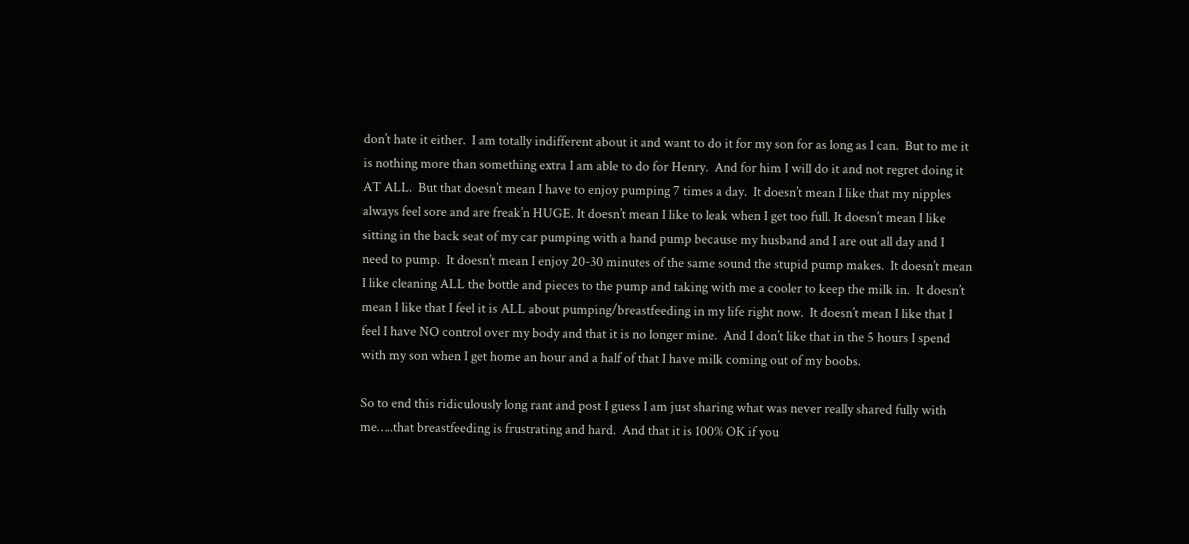don’t hate it either.  I am totally indifferent about it and want to do it for my son for as long as I can.  But to me it is nothing more than something extra I am able to do for Henry.  And for him I will do it and not regret doing it AT ALL.  But that doesn’t mean I have to enjoy pumping 7 times a day.  It doesn’t mean I like that my nipples always feel sore and are freak’n HUGE. It doesn’t mean I like to leak when I get too full. It doesn’t mean I like sitting in the back seat of my car pumping with a hand pump because my husband and I are out all day and I need to pump.  It doesn’t mean I enjoy 20-30 minutes of the same sound the stupid pump makes.  It doesn’t mean I like cleaning ALL the bottle and pieces to the pump and taking with me a cooler to keep the milk in.  It doesn’t mean I like that I feel it is ALL about pumping/breastfeeding in my life right now.  It doesn’t mean I like that I feel I have NO control over my body and that it is no longer mine.  And I don’t like that in the 5 hours I spend with my son when I get home an hour and a half of that I have milk coming out of my boobs.

So to end this ridiculously long rant and post I guess I am just sharing what was never really shared fully with me…..that breastfeeding is frustrating and hard.  And that it is 100% OK if you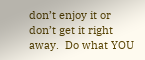don’t enjoy it or don’t get it right away.  Do what YOU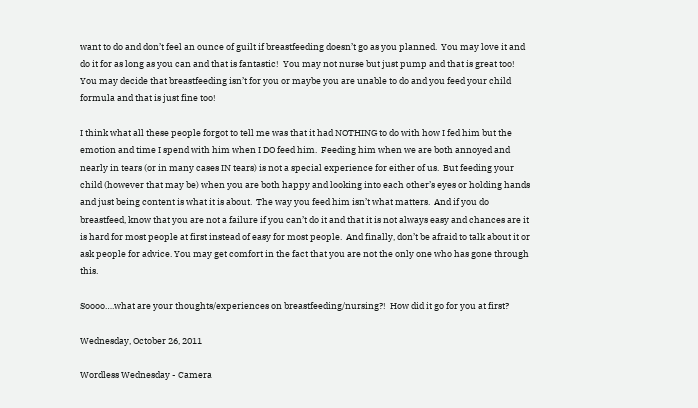want to do and don’t feel an ounce of guilt if breastfeeding doesn’t go as you planned.  You may love it and do it for as long as you can and that is fantastic!  You may not nurse but just pump and that is great too!  You may decide that breastfeeding isn’t for you or maybe you are unable to do and you feed your child formula and that is just fine too!

I think what all these people forgot to tell me was that it had NOTHING to do with how I fed him but the emotion and time I spend with him when I DO feed him.  Feeding him when we are both annoyed and nearly in tears (or in many cases IN tears) is not a special experience for either of us.  But feeding your child (however that may be) when you are both happy and looking into each other’s eyes or holding hands and just being content is what it is about.  The way you feed him isn’t what matters.  And if you do breastfeed, know that you are not a failure if you can’t do it and that it is not always easy and chances are it is hard for most people at first instead of easy for most people.  And finally, don’t be afraid to talk about it or ask people for advice. You may get comfort in the fact that you are not the only one who has gone through this.

Soooo….what are your thoughts/experiences on breastfeeding/nursing?!  How did it go for you at first?

Wednesday, October 26, 2011

Wordless Wednesday - Camera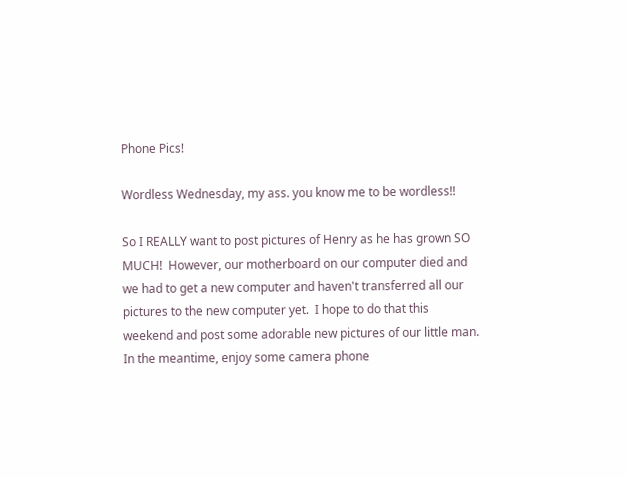Phone Pics!

Wordless Wednesday, my ass. you know me to be wordless!!

So I REALLY want to post pictures of Henry as he has grown SO MUCH!  However, our motherboard on our computer died and we had to get a new computer and haven't transferred all our pictures to the new computer yet.  I hope to do that this weekend and post some adorable new pictures of our little man.  In the meantime, enjoy some camera phone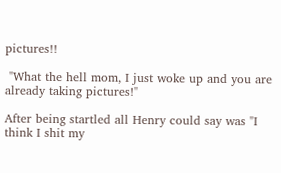pictures!!

 "What the hell mom, I just woke up and you are already taking pictures!"

After being startled all Henry could say was "I think I shit my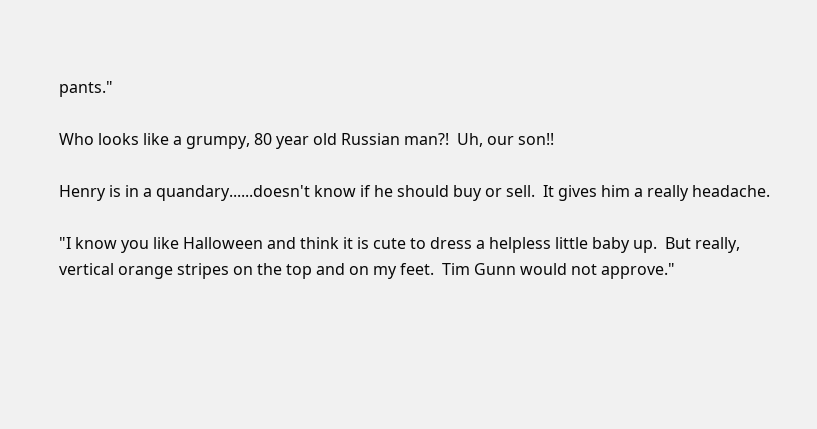pants."

Who looks like a grumpy, 80 year old Russian man?!  Uh, our son!!

Henry is in a quandary......doesn't know if he should buy or sell.  It gives him a really headache.

"I know you like Halloween and think it is cute to dress a helpless little baby up.  But really, vertical orange stripes on the top and on my feet.  Tim Gunn would not approve."